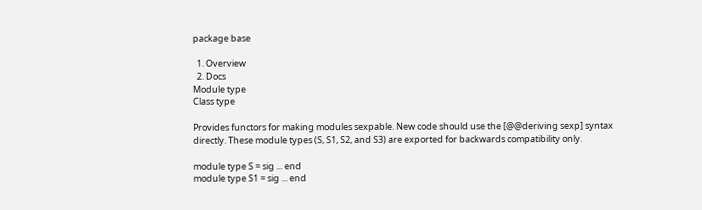package base

  1. Overview
  2. Docs
Module type
Class type

Provides functors for making modules sexpable. New code should use the [@@deriving sexp] syntax directly. These module types (S, S1, S2, and S3) are exported for backwards compatibility only.

module type S = sig ... end
module type S1 = sig ... end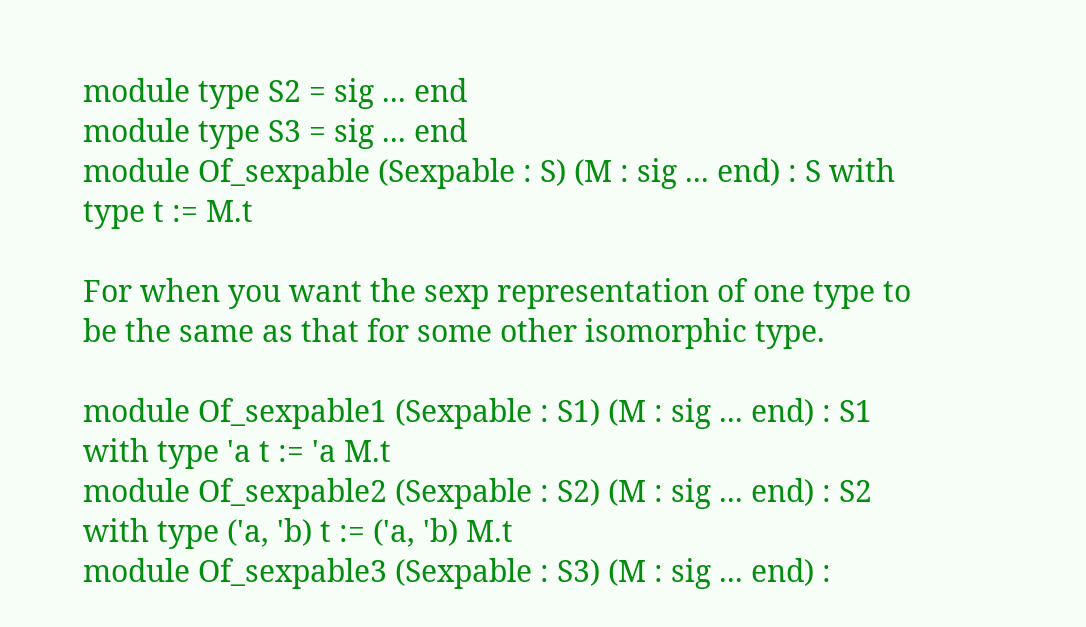module type S2 = sig ... end
module type S3 = sig ... end
module Of_sexpable (Sexpable : S) (M : sig ... end) : S with type t := M.t

For when you want the sexp representation of one type to be the same as that for some other isomorphic type.

module Of_sexpable1 (Sexpable : S1) (M : sig ... end) : S1 with type 'a t := 'a M.t
module Of_sexpable2 (Sexpable : S2) (M : sig ... end) : S2 with type ('a, 'b) t := ('a, 'b) M.t
module Of_sexpable3 (Sexpable : S3) (M : sig ... end) :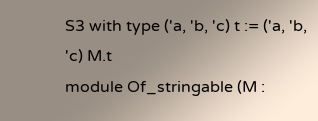S3 with type ('a, 'b, 'c) t := ('a, 'b, 'c) M.t
module Of_stringable (M :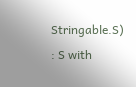Stringable.S) : S with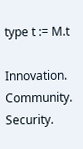type t := M.t

Innovation. Community. Security.